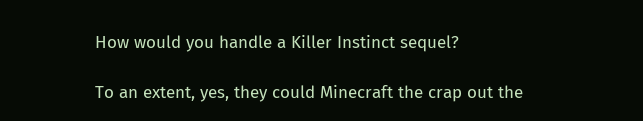How would you handle a Killer Instinct sequel?

To an extent, yes, they could Minecraft the crap out the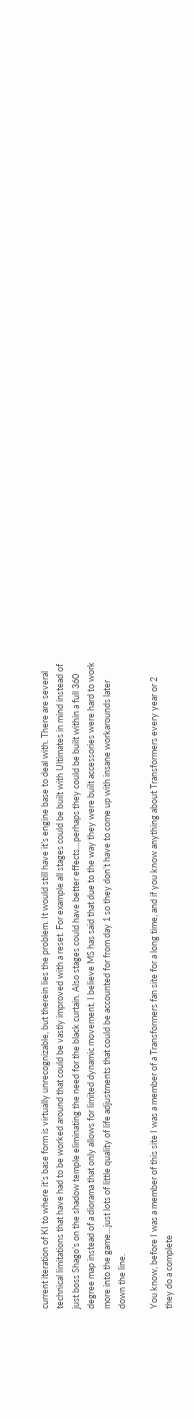current iteration of KI to where it’s base form is virtually unrecognizable, but therein lies the problem. It would still have it’s engine base to deal with. There are several technical limitations that have had to be worked around that could be vastly improved with a reset. For example all stages could be built with Ultimates in mind instead of just boss Shago’s on the shadow temple eliminating the need for the black curtain. Also stages could have better effects…perhaps they could be built within a full 360 degree map instead of a diorama that only allows for limited dynamic movement. I believe MS has said that due to the way they were built accessories were hard to work more into the game…just lots of little quality of life adjustments that could be accounted for from day 1 so they don’t have to come up with insane workarounds later down the line.

You know, before I was a member of this site I was a member of a Transformers fan site for a long time, and if you know anything about Transformers every year or 2 they do a complete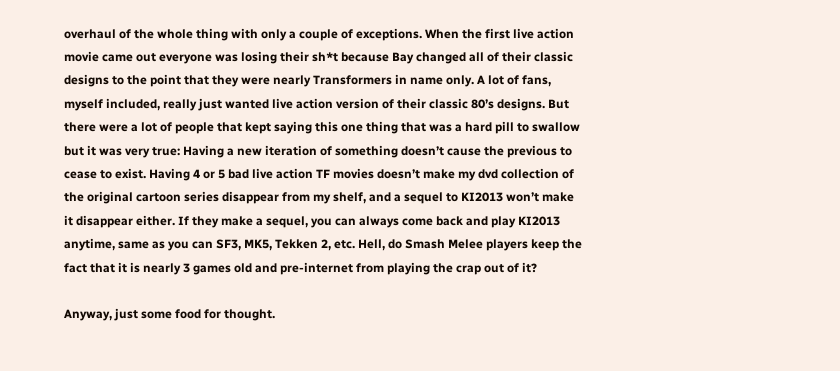overhaul of the whole thing with only a couple of exceptions. When the first live action movie came out everyone was losing their sh*t because Bay changed all of their classic designs to the point that they were nearly Transformers in name only. A lot of fans, myself included, really just wanted live action version of their classic 80’s designs. But there were a lot of people that kept saying this one thing that was a hard pill to swallow but it was very true: Having a new iteration of something doesn’t cause the previous to cease to exist. Having 4 or 5 bad live action TF movies doesn’t make my dvd collection of the original cartoon series disappear from my shelf, and a sequel to KI2013 won’t make it disappear either. If they make a sequel, you can always come back and play KI2013 anytime, same as you can SF3, MK5, Tekken 2, etc. Hell, do Smash Melee players keep the fact that it is nearly 3 games old and pre-internet from playing the crap out of it?

Anyway, just some food for thought.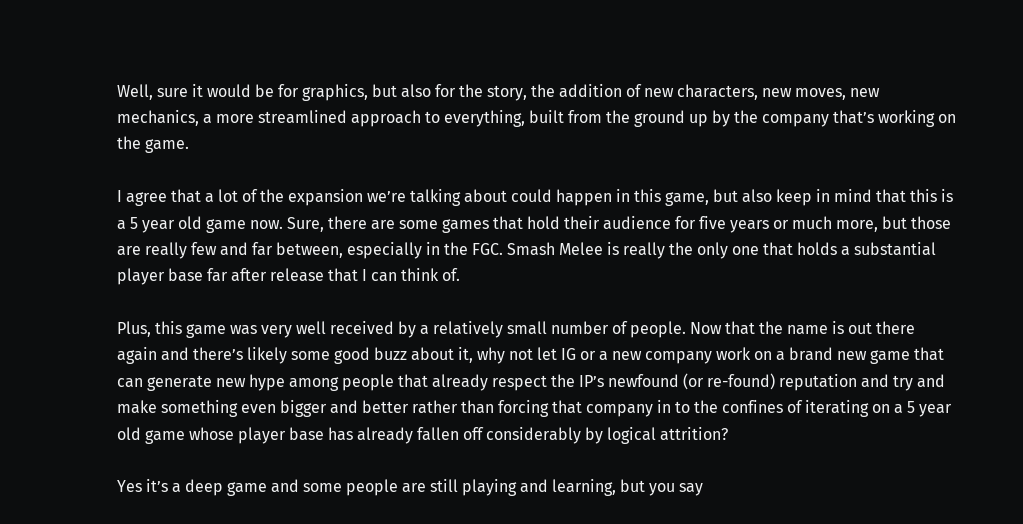Well, sure it would be for graphics, but also for the story, the addition of new characters, new moves, new mechanics, a more streamlined approach to everything, built from the ground up by the company that’s working on the game.

I agree that a lot of the expansion we’re talking about could happen in this game, but also keep in mind that this is a 5 year old game now. Sure, there are some games that hold their audience for five years or much more, but those are really few and far between, especially in the FGC. Smash Melee is really the only one that holds a substantial player base far after release that I can think of.

Plus, this game was very well received by a relatively small number of people. Now that the name is out there again and there’s likely some good buzz about it, why not let IG or a new company work on a brand new game that can generate new hype among people that already respect the IP’s newfound (or re-found) reputation and try and make something even bigger and better rather than forcing that company in to the confines of iterating on a 5 year old game whose player base has already fallen off considerably by logical attrition?

Yes it’s a deep game and some people are still playing and learning, but you say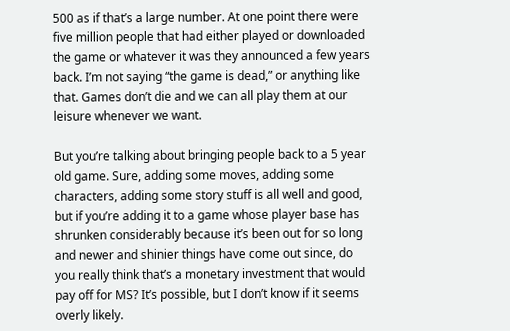500 as if that’s a large number. At one point there were five million people that had either played or downloaded the game or whatever it was they announced a few years back. I’m not saying “the game is dead,” or anything like that. Games don’t die and we can all play them at our leisure whenever we want.

But you’re talking about bringing people back to a 5 year old game. Sure, adding some moves, adding some characters, adding some story stuff is all well and good, but if you’re adding it to a game whose player base has shrunken considerably because it’s been out for so long and newer and shinier things have come out since, do you really think that’s a monetary investment that would pay off for MS? It’s possible, but I don’t know if it seems overly likely.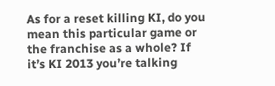As for a reset killing KI, do you mean this particular game or the franchise as a whole? If it’s KI 2013 you’re talking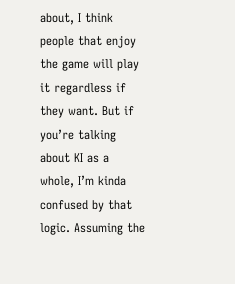about, I think people that enjoy the game will play it regardless if they want. But if you’re talking about KI as a whole, I’m kinda confused by that logic. Assuming the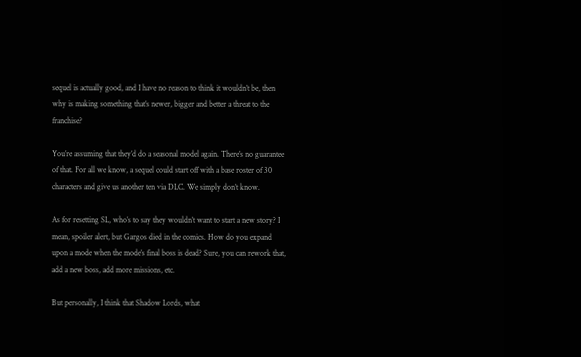sequel is actually good, and I have no reason to think it wouldn’t be, then why is making something that’s newer, bigger and better a threat to the franchise?

You’re assuming that they’d do a seasonal model again. There’s no guarantee of that. For all we know, a sequel could start off with a base roster of 30 characters and give us another ten via DLC. We simply don’t know.

As for resetting SL, who’s to say they wouldn’t want to start a new story? I mean, spoiler alert, but Gargos died in the comics. How do you expand upon a mode when the mode’s final boss is dead? Sure, you can rework that, add a new boss, add more missions, etc.

But personally, I think that Shadow Lords, what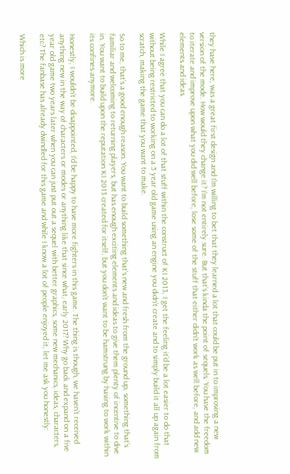they have here, was a great first design and I’m willing to bet that they learned a lot that could be put in to improving a new version of the mode. How would they change it? I’m not entirely sure. But that’s kinda the point of sequels. You have the freedom to iterate and improve upon what you did well before, lose some of the stuff that either didn’t work as well before, and add new elements and ideas.

While I agree that you can do a lot of that stuff within the construct of KI 2013, I get the feeling it’d be a lot easier to do that without being restricted to working on a 5 year old game using an engine you didn’t create and to simply build it all up again from scratch, making the game that you want to make.

So to me, that’s a good enough reason. You want to build something that’s new and fresh from the ground up, something that’s familiar and welcoming to returning players, but has enough exciting elements and ideas to give them plenty of incentive to dive in. You want to build upon the reputation KI 2013 created for itself, but you don’t want to be hamstrung by having to work within its confines anymore.

Honestly, I wouldn’t be disappointed, I’d be happy to have more fighters in this game. The thing is though, we haven’t received anything new in the way of characters or modes or anything like that since what, early 2017? Why go back and expand on a five year old game two years later when you can just put out a sequel with better graphics, some new mechanics, ideas, characters, etc? The fanbase has already dwindled for this game and while I know a lot of people enjoyed it, let me ask you honestly:

Which is more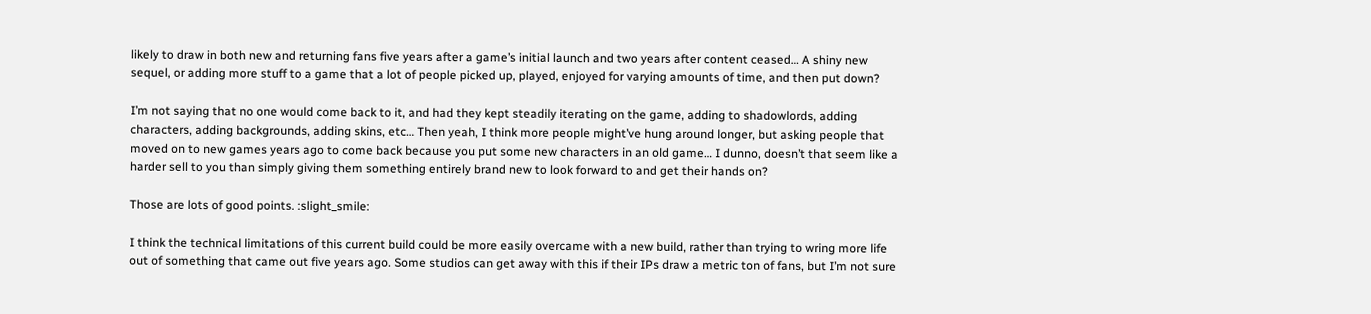likely to draw in both new and returning fans five years after a game’s initial launch and two years after content ceased… A shiny new sequel, or adding more stuff to a game that a lot of people picked up, played, enjoyed for varying amounts of time, and then put down?

I’m not saying that no one would come back to it, and had they kept steadily iterating on the game, adding to shadowlords, adding characters, adding backgrounds, adding skins, etc… Then yeah, I think more people might’ve hung around longer, but asking people that moved on to new games years ago to come back because you put some new characters in an old game… I dunno, doesn’t that seem like a harder sell to you than simply giving them something entirely brand new to look forward to and get their hands on?

Those are lots of good points. :slight_smile:

I think the technical limitations of this current build could be more easily overcame with a new build, rather than trying to wring more life out of something that came out five years ago. Some studios can get away with this if their IPs draw a metric ton of fans, but I’m not sure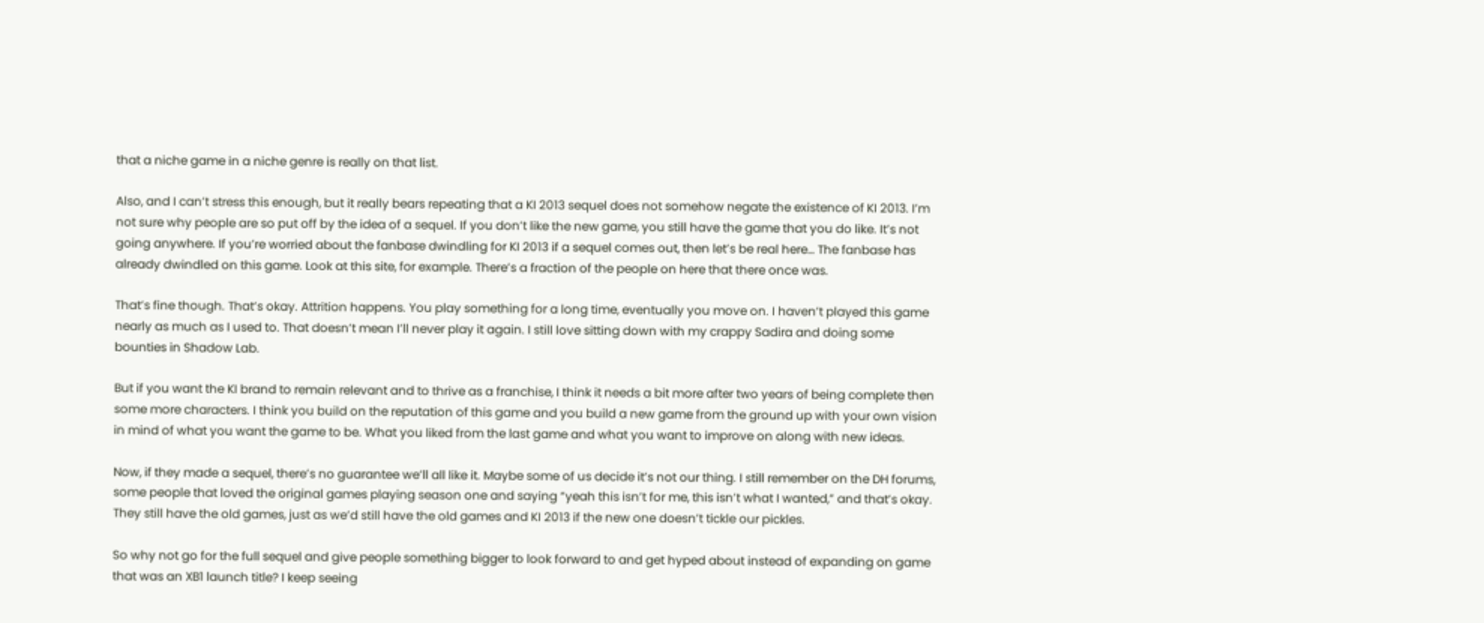that a niche game in a niche genre is really on that list.

Also, and I can’t stress this enough, but it really bears repeating that a KI 2013 sequel does not somehow negate the existence of KI 2013. I’m not sure why people are so put off by the idea of a sequel. If you don’t like the new game, you still have the game that you do like. It’s not going anywhere. If you’re worried about the fanbase dwindling for KI 2013 if a sequel comes out, then let’s be real here… The fanbase has already dwindled on this game. Look at this site, for example. There’s a fraction of the people on here that there once was.

That’s fine though. That’s okay. Attrition happens. You play something for a long time, eventually you move on. I haven’t played this game nearly as much as I used to. That doesn’t mean I’ll never play it again. I still love sitting down with my crappy Sadira and doing some bounties in Shadow Lab.

But if you want the KI brand to remain relevant and to thrive as a franchise, I think it needs a bit more after two years of being complete then some more characters. I think you build on the reputation of this game and you build a new game from the ground up with your own vision in mind of what you want the game to be. What you liked from the last game and what you want to improve on along with new ideas.

Now, if they made a sequel, there’s no guarantee we’ll all like it. Maybe some of us decide it’s not our thing. I still remember on the DH forums, some people that loved the original games playing season one and saying “yeah this isn’t for me, this isn’t what I wanted,” and that’s okay. They still have the old games, just as we’d still have the old games and KI 2013 if the new one doesn’t tickle our pickles.

So why not go for the full sequel and give people something bigger to look forward to and get hyped about instead of expanding on game that was an XB1 launch title? I keep seeing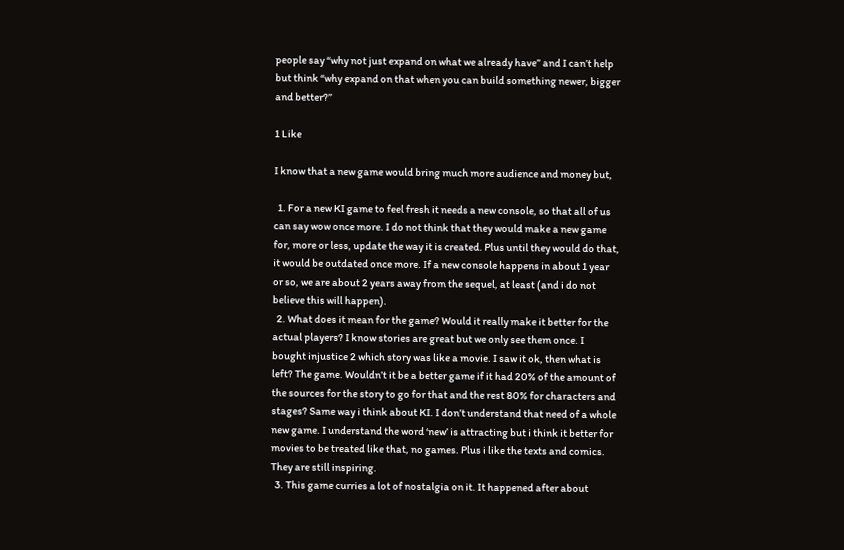people say “why not just expand on what we already have” and I can’t help but think “why expand on that when you can build something newer, bigger and better?”

1 Like

I know that a new game would bring much more audience and money but,

  1. For a new KI game to feel fresh it needs a new console, so that all of us can say wow once more. I do not think that they would make a new game for, more or less, update the way it is created. Plus until they would do that, it would be outdated once more. If a new console happens in about 1 year or so, we are about 2 years away from the sequel, at least (and i do not believe this will happen).
  2. What does it mean for the game? Would it really make it better for the actual players? I know stories are great but we only see them once. I bought injustice 2 which story was like a movie. I saw it ok, then what is left? The game. Wouldn’t it be a better game if it had 20% of the amount of the sources for the story to go for that and the rest 80% for characters and stages? Same way i think about KI. I don’t understand that need of a whole new game. I understand the word ‘new’ is attracting but i think it better for movies to be treated like that, no games. Plus i like the texts and comics. They are still inspiring.
  3. This game curries a lot of nostalgia on it. It happened after about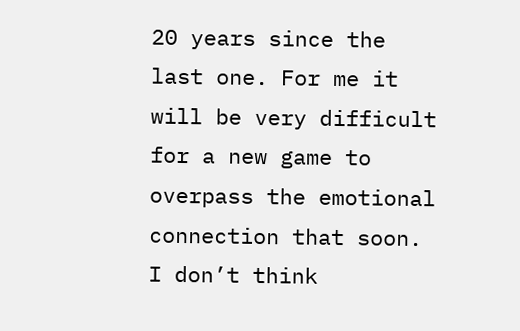20 years since the last one. For me it will be very difficult for a new game to overpass the emotional connection that soon. I don’t think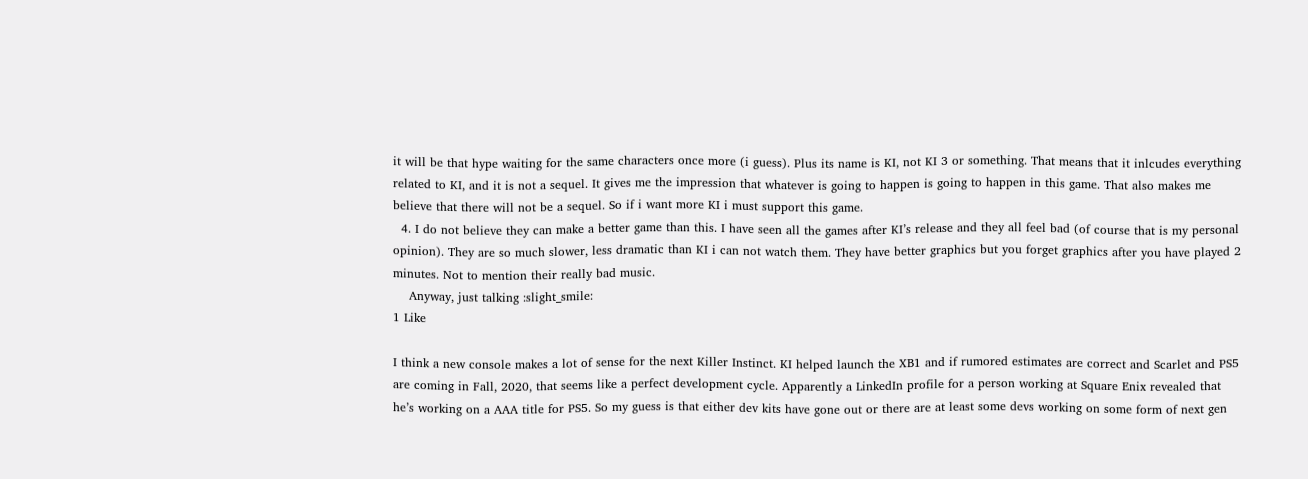it will be that hype waiting for the same characters once more (i guess). Plus its name is KI, not KI 3 or something. That means that it inlcudes everything related to KI, and it is not a sequel. It gives me the impression that whatever is going to happen is going to happen in this game. That also makes me believe that there will not be a sequel. So if i want more KI i must support this game.
  4. I do not believe they can make a better game than this. I have seen all the games after KI’s release and they all feel bad (of course that is my personal opinion). They are so much slower, less dramatic than KI i can not watch them. They have better graphics but you forget graphics after you have played 2 minutes. Not to mention their really bad music.
    Anyway, just talking :slight_smile:
1 Like

I think a new console makes a lot of sense for the next Killer Instinct. KI helped launch the XB1 and if rumored estimates are correct and Scarlet and PS5 are coming in Fall, 2020, that seems like a perfect development cycle. Apparently a LinkedIn profile for a person working at Square Enix revealed that he’s working on a AAA title for PS5. So my guess is that either dev kits have gone out or there are at least some devs working on some form of next gen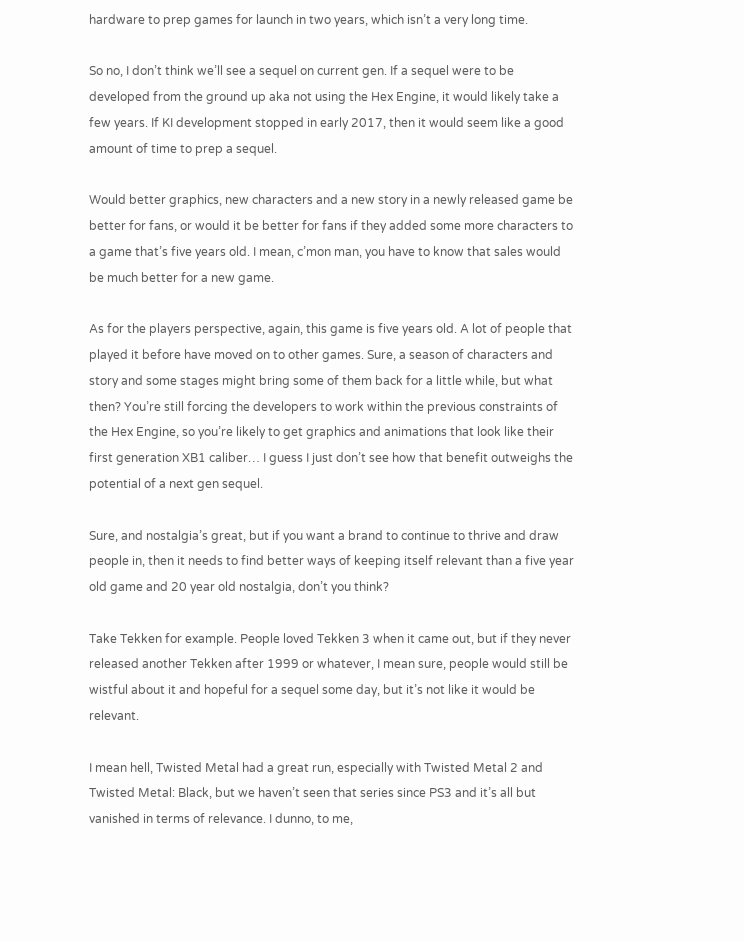hardware to prep games for launch in two years, which isn’t a very long time.

So no, I don’t think we’ll see a sequel on current gen. If a sequel were to be developed from the ground up aka not using the Hex Engine, it would likely take a few years. If KI development stopped in early 2017, then it would seem like a good amount of time to prep a sequel.

Would better graphics, new characters and a new story in a newly released game be better for fans, or would it be better for fans if they added some more characters to a game that’s five years old. I mean, c’mon man, you have to know that sales would be much better for a new game.

As for the players perspective, again, this game is five years old. A lot of people that played it before have moved on to other games. Sure, a season of characters and story and some stages might bring some of them back for a little while, but what then? You’re still forcing the developers to work within the previous constraints of the Hex Engine, so you’re likely to get graphics and animations that look like their first generation XB1 caliber… I guess I just don’t see how that benefit outweighs the potential of a next gen sequel.

Sure, and nostalgia’s great, but if you want a brand to continue to thrive and draw people in, then it needs to find better ways of keeping itself relevant than a five year old game and 20 year old nostalgia, don’t you think?

Take Tekken for example. People loved Tekken 3 when it came out, but if they never released another Tekken after 1999 or whatever, I mean sure, people would still be wistful about it and hopeful for a sequel some day, but it’s not like it would be relevant.

I mean hell, Twisted Metal had a great run, especially with Twisted Metal 2 and Twisted Metal: Black, but we haven’t seen that series since PS3 and it’s all but vanished in terms of relevance. I dunno, to me,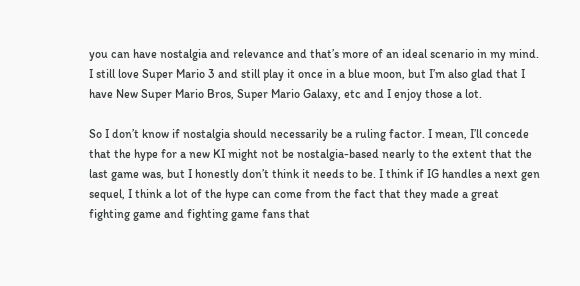you can have nostalgia and relevance and that’s more of an ideal scenario in my mind. I still love Super Mario 3 and still play it once in a blue moon, but I’m also glad that I have New Super Mario Bros, Super Mario Galaxy, etc and I enjoy those a lot.

So I don’t know if nostalgia should necessarily be a ruling factor. I mean, I’ll concede that the hype for a new KI might not be nostalgia-based nearly to the extent that the last game was, but I honestly don’t think it needs to be. I think if IG handles a next gen sequel, I think a lot of the hype can come from the fact that they made a great fighting game and fighting game fans that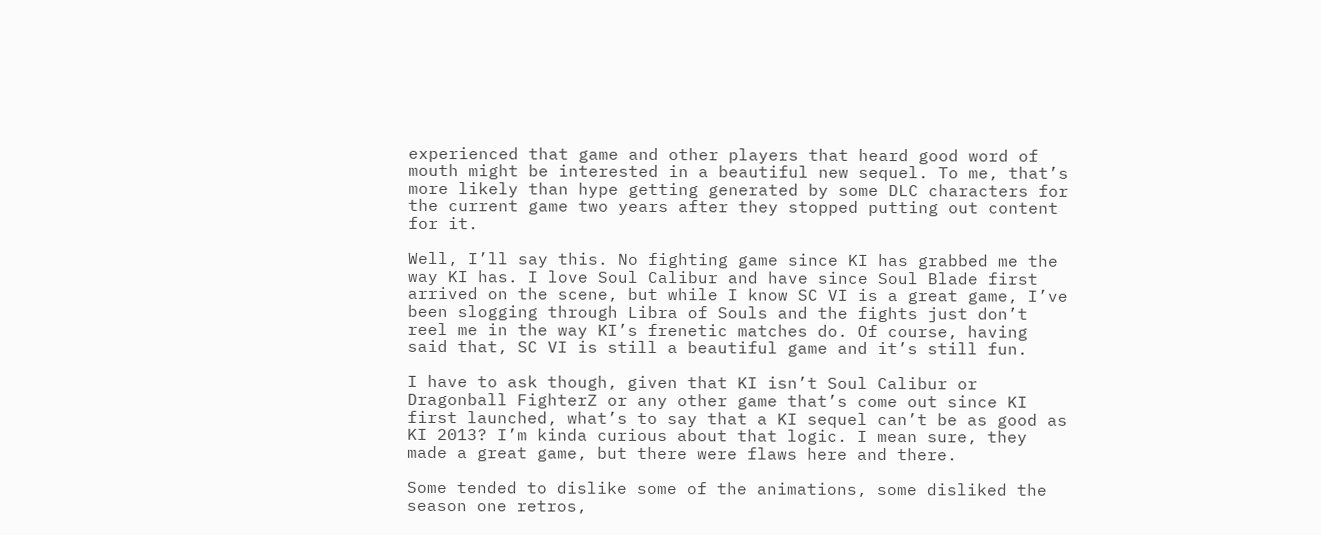experienced that game and other players that heard good word of mouth might be interested in a beautiful new sequel. To me, that’s more likely than hype getting generated by some DLC characters for the current game two years after they stopped putting out content for it.

Well, I’ll say this. No fighting game since KI has grabbed me the way KI has. I love Soul Calibur and have since Soul Blade first arrived on the scene, but while I know SC VI is a great game, I’ve been slogging through Libra of Souls and the fights just don’t reel me in the way KI’s frenetic matches do. Of course, having said that, SC VI is still a beautiful game and it’s still fun.

I have to ask though, given that KI isn’t Soul Calibur or Dragonball FighterZ or any other game that’s come out since KI first launched, what’s to say that a KI sequel can’t be as good as KI 2013? I’m kinda curious about that logic. I mean sure, they made a great game, but there were flaws here and there.

Some tended to dislike some of the animations, some disliked the season one retros,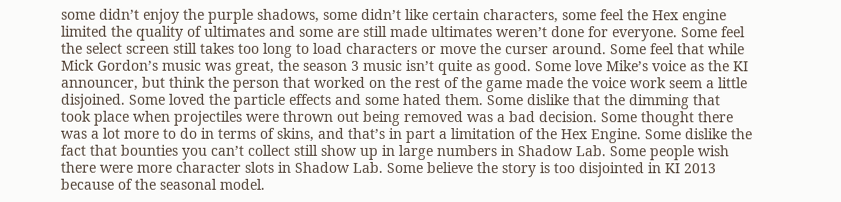some didn’t enjoy the purple shadows, some didn’t like certain characters, some feel the Hex engine limited the quality of ultimates and some are still made ultimates weren’t done for everyone. Some feel the select screen still takes too long to load characters or move the curser around. Some feel that while Mick Gordon’s music was great, the season 3 music isn’t quite as good. Some love Mike’s voice as the KI announcer, but think the person that worked on the rest of the game made the voice work seem a little disjoined. Some loved the particle effects and some hated them. Some dislike that the dimming that took place when projectiles were thrown out being removed was a bad decision. Some thought there was a lot more to do in terms of skins, and that’s in part a limitation of the Hex Engine. Some dislike the fact that bounties you can’t collect still show up in large numbers in Shadow Lab. Some people wish there were more character slots in Shadow Lab. Some believe the story is too disjointed in KI 2013 because of the seasonal model.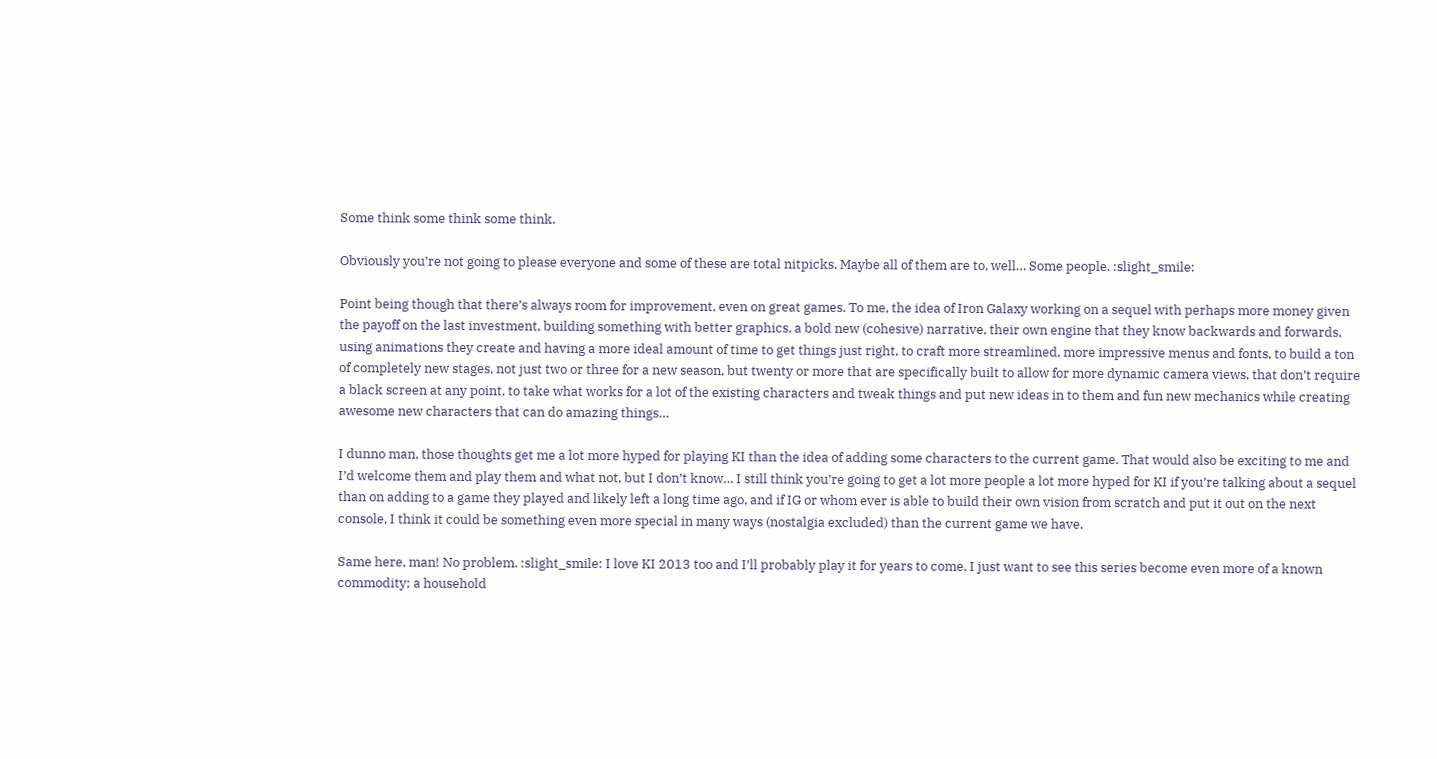Some think some think some think.

Obviously you’re not going to please everyone and some of these are total nitpicks. Maybe all of them are to, well… Some people. :slight_smile:

Point being though that there’s always room for improvement, even on great games. To me, the idea of Iron Galaxy working on a sequel with perhaps more money given the payoff on the last investment, building something with better graphics, a bold new (cohesive) narrative, their own engine that they know backwards and forwards, using animations they create and having a more ideal amount of time to get things just right, to craft more streamlined, more impressive menus and fonts, to build a ton of completely new stages, not just two or three for a new season, but twenty or more that are specifically built to allow for more dynamic camera views, that don’t require a black screen at any point, to take what works for a lot of the existing characters and tweak things and put new ideas in to them and fun new mechanics while creating awesome new characters that can do amazing things…

I dunno man, those thoughts get me a lot more hyped for playing KI than the idea of adding some characters to the current game. That would also be exciting to me and I’d welcome them and play them and what not, but I don’t know… I still think you’re going to get a lot more people a lot more hyped for KI if you’re talking about a sequel than on adding to a game they played and likely left a long time ago, and if IG or whom ever is able to build their own vision from scratch and put it out on the next console, I think it could be something even more special in many ways (nostalgia excluded) than the current game we have.

Same here, man! No problem. :slight_smile: I love KI 2013 too and I’ll probably play it for years to come. I just want to see this series become even more of a known commodity; a household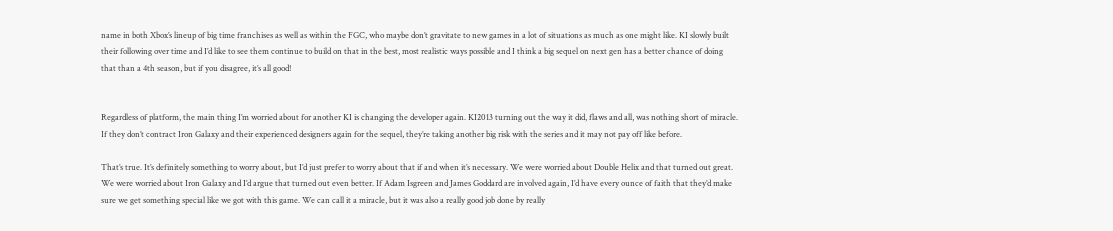name in both Xbox’s lineup of big time franchises as well as within the FGC, who maybe don’t gravitate to new games in a lot of situations as much as one might like. KI slowly built their following over time and I’d like to see them continue to build on that in the best, most realistic ways possible and I think a big sequel on next gen has a better chance of doing that than a 4th season, but if you disagree, it’s all good!


Regardless of platform, the main thing I’m worried about for another KI is changing the developer again. KI2013 turning out the way it did, flaws and all, was nothing short of miracle. If they don’t contract Iron Galaxy and their experienced designers again for the sequel, they’re taking another big risk with the series and it may not pay off like before.

That’s true. It’s definitely something to worry about, but I’d just prefer to worry about that if and when it’s necessary. We were worried about Double Helix and that turned out great. We were worried about Iron Galaxy and I’d argue that turned out even better. If Adam Isgreen and James Goddard are involved again, I’d have every ounce of faith that they’d make sure we get something special like we got with this game. We can call it a miracle, but it was also a really good job done by really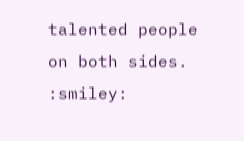talented people on both sides. :smiley: